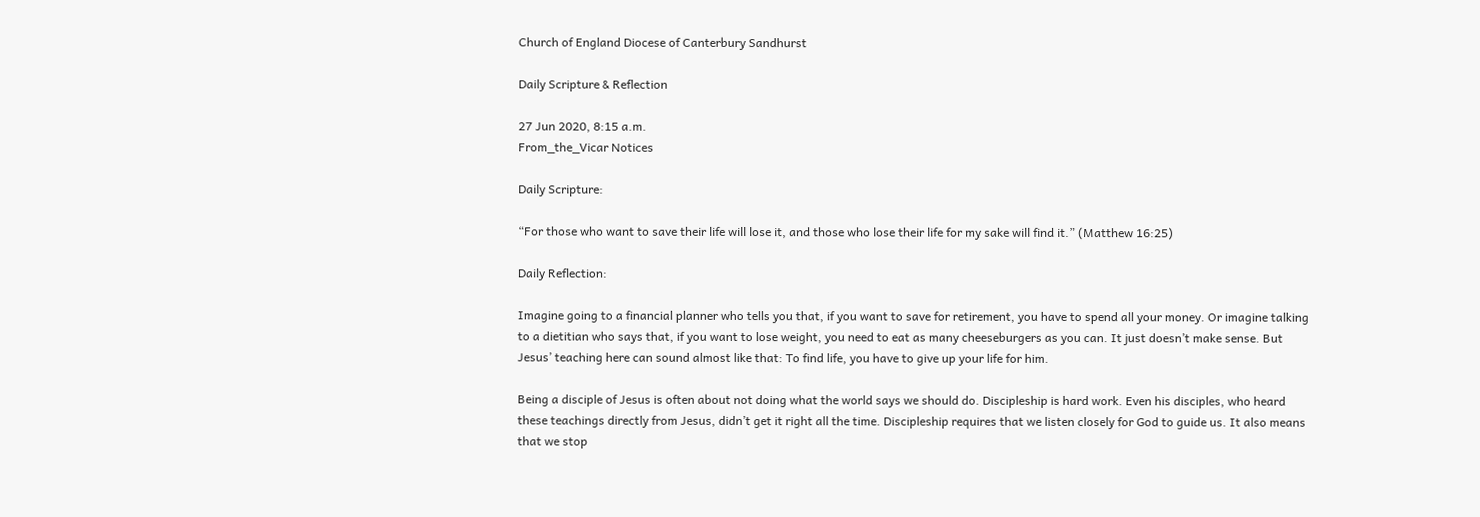Church of England Diocese of Canterbury Sandhurst

Daily Scripture & Reflection

27 Jun 2020, 8:15 a.m.
From_the_Vicar Notices

Daily Scripture:

“For those who want to save their life will lose it, and those who lose their life for my sake will find it.” (Matthew 16:25)

Daily Reflection:

Imagine going to a financial planner who tells you that, if you want to save for retirement, you have to spend all your money. Or imagine talking to a dietitian who says that, if you want to lose weight, you need to eat as many cheeseburgers as you can. It just doesn’t make sense. But Jesus’ teaching here can sound almost like that: To find life, you have to give up your life for him.

Being a disciple of Jesus is often about not doing what the world says we should do. Discipleship is hard work. Even his disciples, who heard these teachings directly from Jesus, didn’t get it right all the time. Discipleship requires that we listen closely for God to guide us. It also means that we stop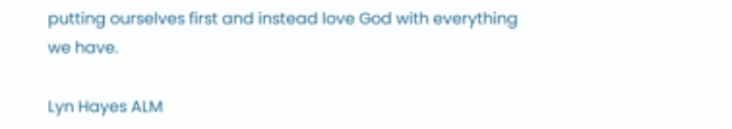putting ourselves first and instead love God with everything we have.

Lyn Hayes ALM